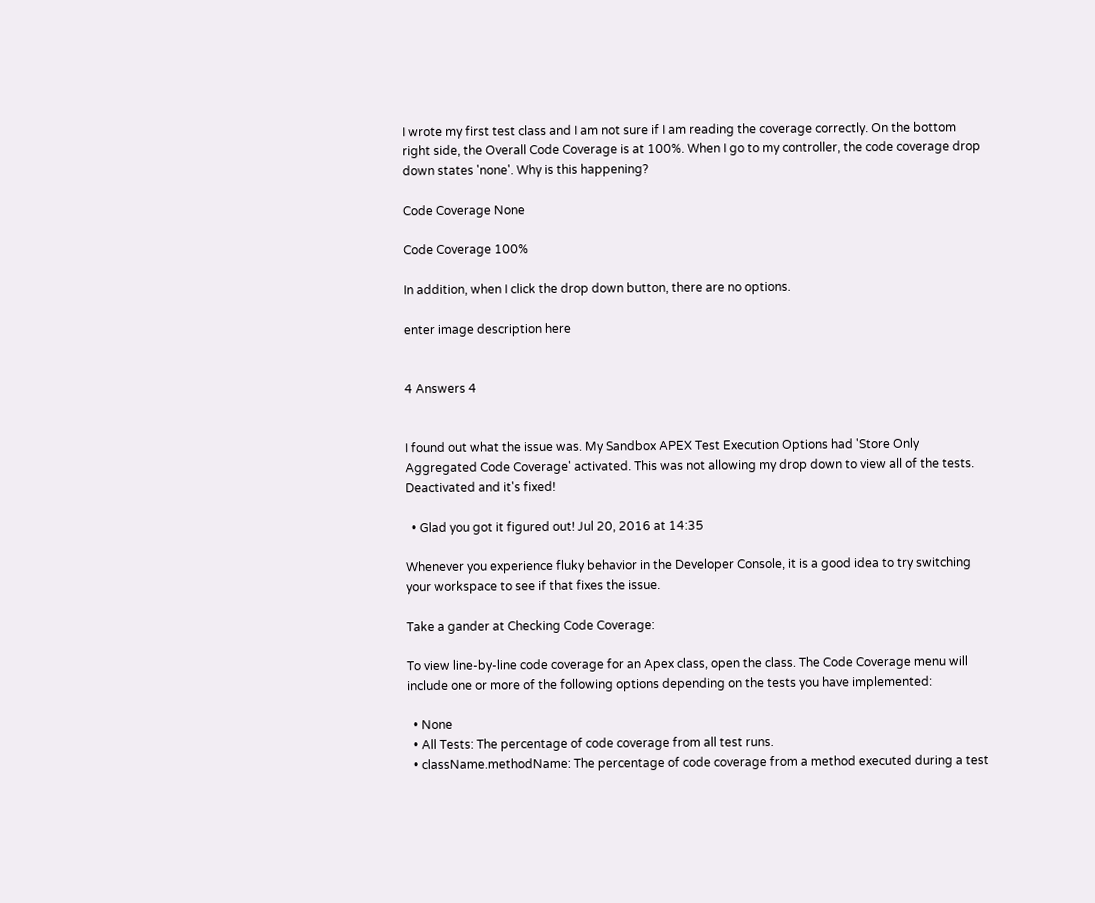I wrote my first test class and I am not sure if I am reading the coverage correctly. On the bottom right side, the Overall Code Coverage is at 100%. When I go to my controller, the code coverage drop down states 'none'. Why is this happening?

Code Coverage None

Code Coverage 100%

In addition, when I click the drop down button, there are no options.

enter image description here


4 Answers 4


I found out what the issue was. My Sandbox APEX Test Execution Options had 'Store Only Aggregated Code Coverage' activated. This was not allowing my drop down to view all of the tests. Deactivated and it's fixed!

  • Glad you got it figured out! Jul 20, 2016 at 14:35

Whenever you experience fluky behavior in the Developer Console, it is a good idea to try switching your workspace to see if that fixes the issue.

Take a gander at Checking Code Coverage:

To view line-by-line code coverage for an Apex class, open the class. The Code Coverage menu will include one or more of the following options depending on the tests you have implemented:

  • None
  • All Tests: The percentage of code coverage from all test runs.
  • className.methodName: The percentage of code coverage from a method executed during a test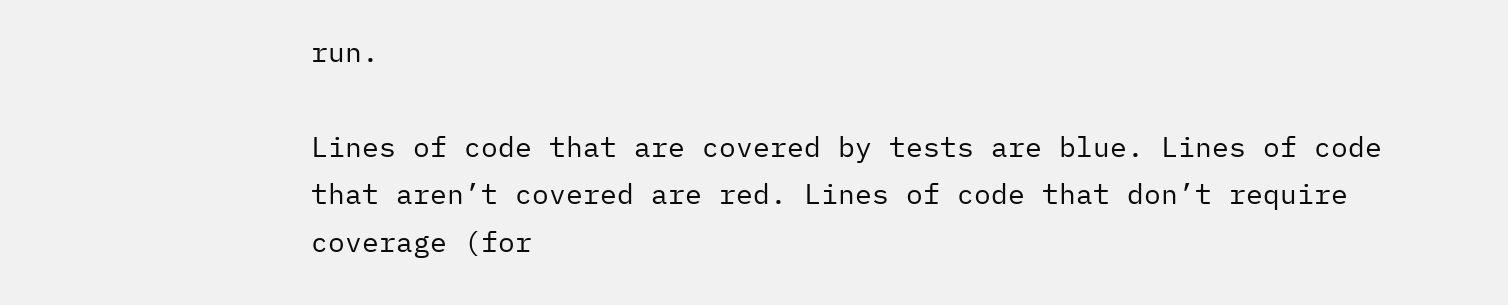run.

Lines of code that are covered by tests are blue. Lines of code that aren’t covered are red. Lines of code that don’t require coverage (for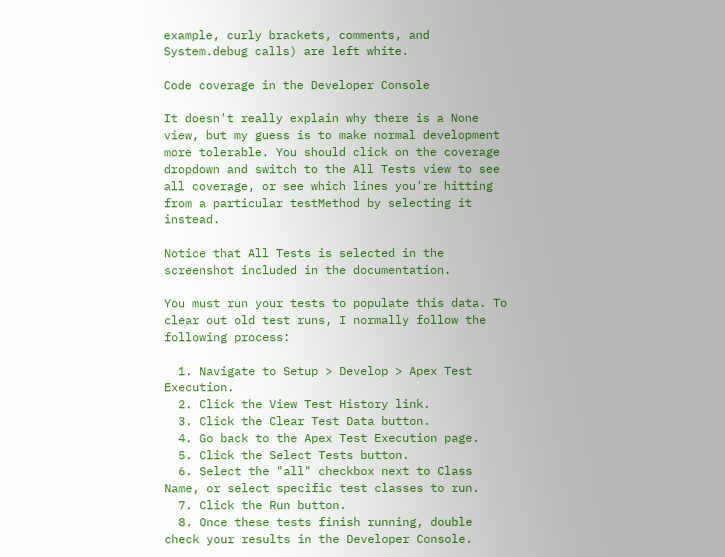example, curly brackets, comments, and System.debug calls) are left white.

Code coverage in the Developer Console

It doesn't really explain why there is a None view, but my guess is to make normal development more tolerable. You should click on the coverage dropdown and switch to the All Tests view to see all coverage, or see which lines you're hitting from a particular testMethod by selecting it instead.

Notice that All Tests is selected in the screenshot included in the documentation.

You must run your tests to populate this data. To clear out old test runs, I normally follow the following process:

  1. Navigate to Setup > Develop > Apex Test Execution.
  2. Click the View Test History link.
  3. Click the Clear Test Data button.
  4. Go back to the Apex Test Execution page.
  5. Click the Select Tests button.
  6. Select the "all" checkbox next to Class Name, or select specific test classes to run.
  7. Click the Run button.
  8. Once these tests finish running, double check your results in the Developer Console.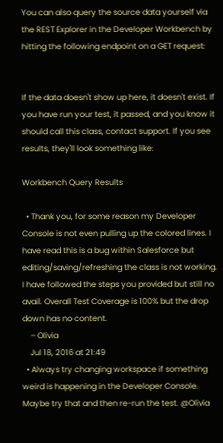You can also query the source data yourself via the REST Explorer in the Developer Workbench by hitting the following endpoint on a GET request:


If the data doesn't show up here, it doesn't exist. If you have run your test, it passed, and you know it should call this class, contact support. If you see results, they'll look something like:

Workbench Query Results

  • Thank you, for some reason my Developer Console is not even pulling up the colored lines. I have read this is a bug within Salesforce but editing/saving/refreshing the class is not working. I have followed the steps you provided but still no avail. Overall Test Coverage is 100% but the drop down has no content.
    – Olivia
    Jul 18, 2016 at 21:49
  • Always try changing workspace if something weird is happening in the Developer Console. Maybe try that and then re-run the test. @Olivia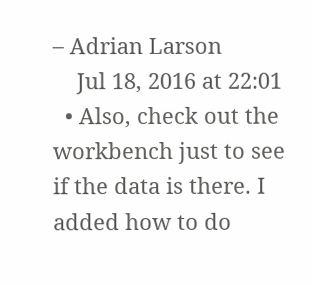– Adrian Larson
    Jul 18, 2016 at 22:01
  • Also, check out the workbench just to see if the data is there. I added how to do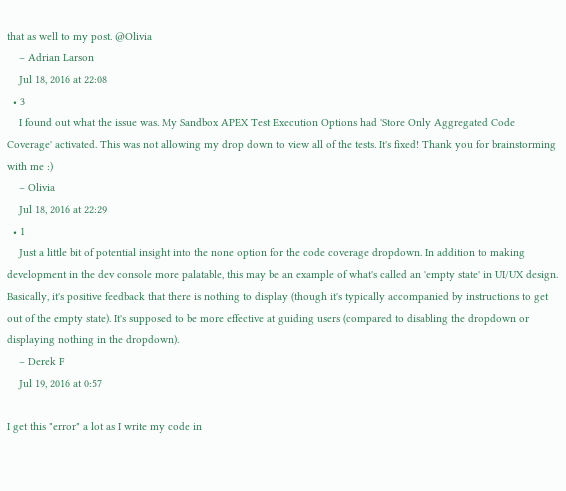that as well to my post. @Olivia
    – Adrian Larson
    Jul 18, 2016 at 22:08
  • 3
    I found out what the issue was. My Sandbox APEX Test Execution Options had 'Store Only Aggregated Code Coverage' activated. This was not allowing my drop down to view all of the tests. It's fixed! Thank you for brainstorming with me :)
    – Olivia
    Jul 18, 2016 at 22:29
  • 1
    Just a little bit of potential insight into the none option for the code coverage dropdown. In addition to making development in the dev console more palatable, this may be an example of what's called an 'empty state' in UI/UX design. Basically, it's positive feedback that there is nothing to display (though it's typically accompanied by instructions to get out of the empty state). It's supposed to be more effective at guiding users (compared to disabling the dropdown or displaying nothing in the dropdown).
    – Derek F
    Jul 19, 2016 at 0:57

I get this "error" a lot as I write my code in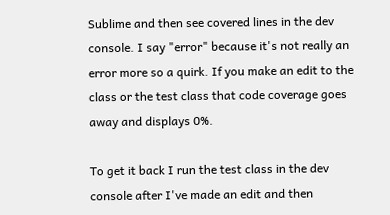Sublime and then see covered lines in the dev console. I say "error" because it's not really an error more so a quirk. If you make an edit to the class or the test class that code coverage goes away and displays 0%.

To get it back I run the test class in the dev console after I've made an edit and then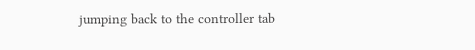jumping back to the controller tab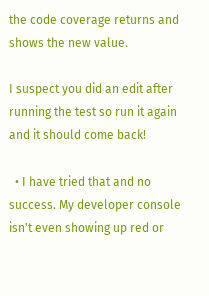the code coverage returns and shows the new value.

I suspect you did an edit after running the test so run it again and it should come back!

  • I have tried that and no success. My developer console isn't even showing up red or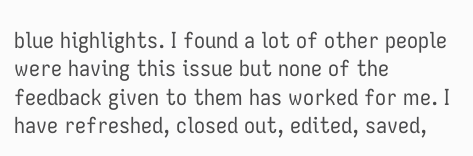blue highlights. I found a lot of other people were having this issue but none of the feedback given to them has worked for me. I have refreshed, closed out, edited, saved,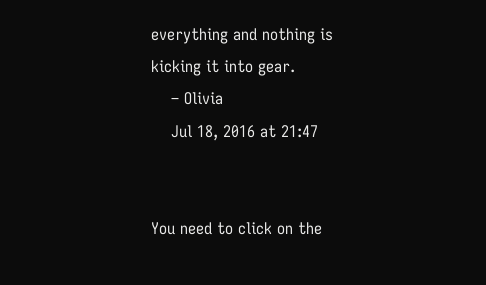everything and nothing is kicking it into gear.
    – Olivia
    Jul 18, 2016 at 21:47


You need to click on the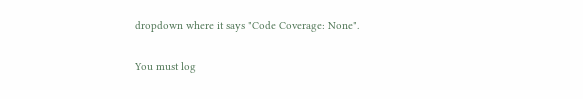dropdown where it says "Code Coverage: None".

You must log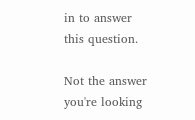in to answer this question.

Not the answer you're looking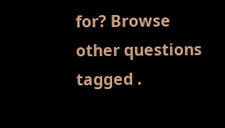for? Browse other questions tagged .